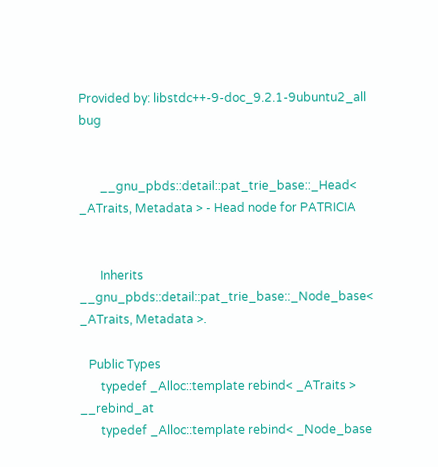Provided by: libstdc++-9-doc_9.2.1-9ubuntu2_all bug


       __gnu_pbds::detail::pat_trie_base::_Head< _ATraits, Metadata > - Head node for PATRICIA


       Inherits __gnu_pbds::detail::pat_trie_base::_Node_base< _ATraits, Metadata >.

   Public Types
       typedef _Alloc::template rebind< _ATraits > __rebind_at
       typedef _Alloc::template rebind< _Node_base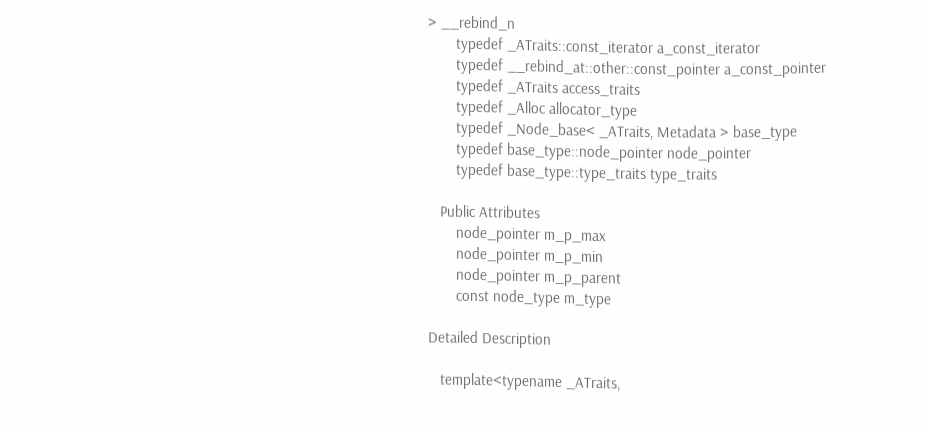> __rebind_n
       typedef _ATraits::const_iterator a_const_iterator
       typedef __rebind_at::other::const_pointer a_const_pointer
       typedef _ATraits access_traits
       typedef _Alloc allocator_type
       typedef _Node_base< _ATraits, Metadata > base_type
       typedef base_type::node_pointer node_pointer
       typedef base_type::type_traits type_traits

   Public Attributes
       node_pointer m_p_max
       node_pointer m_p_min
       node_pointer m_p_parent
       const node_type m_type

Detailed Description

   template<typename _ATraits,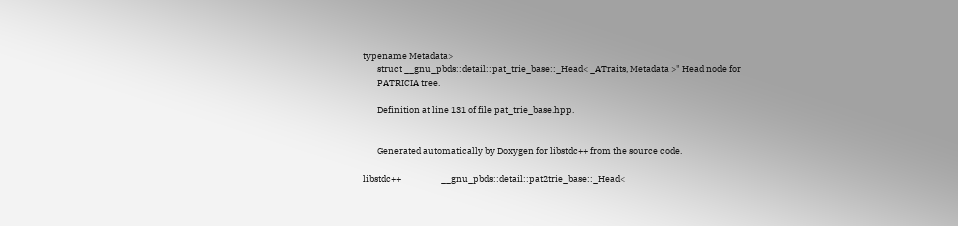typename Metadata>
       struct __gnu_pbds::detail::pat_trie_base::_Head< _ATraits, Metadata >" Head node for
       PATRICIA tree.

       Definition at line 131 of file pat_trie_base.hpp.


       Generated automatically by Doxygen for libstdc++ from the source code.

libstdc++                    __gnu_pbds::detail::pat2trie_base::_Head<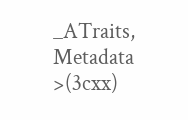_ATraits, Metadata >(3cxx)